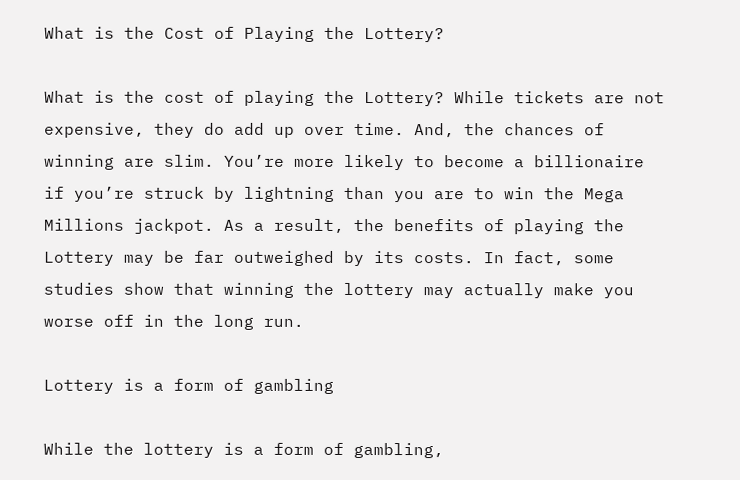What is the Cost of Playing the Lottery?

What is the cost of playing the Lottery? While tickets are not expensive, they do add up over time. And, the chances of winning are slim. You’re more likely to become a billionaire if you’re struck by lightning than you are to win the Mega Millions jackpot. As a result, the benefits of playing the Lottery may be far outweighed by its costs. In fact, some studies show that winning the lottery may actually make you worse off in the long run.

Lottery is a form of gambling

While the lottery is a form of gambling,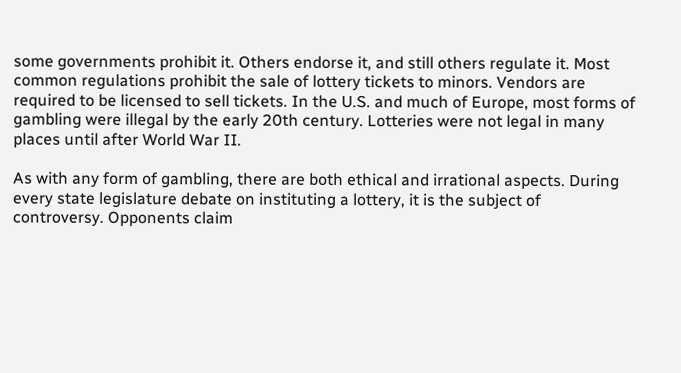some governments prohibit it. Others endorse it, and still others regulate it. Most common regulations prohibit the sale of lottery tickets to minors. Vendors are required to be licensed to sell tickets. In the U.S. and much of Europe, most forms of gambling were illegal by the early 20th century. Lotteries were not legal in many places until after World War II.

As with any form of gambling, there are both ethical and irrational aspects. During every state legislature debate on instituting a lottery, it is the subject of controversy. Opponents claim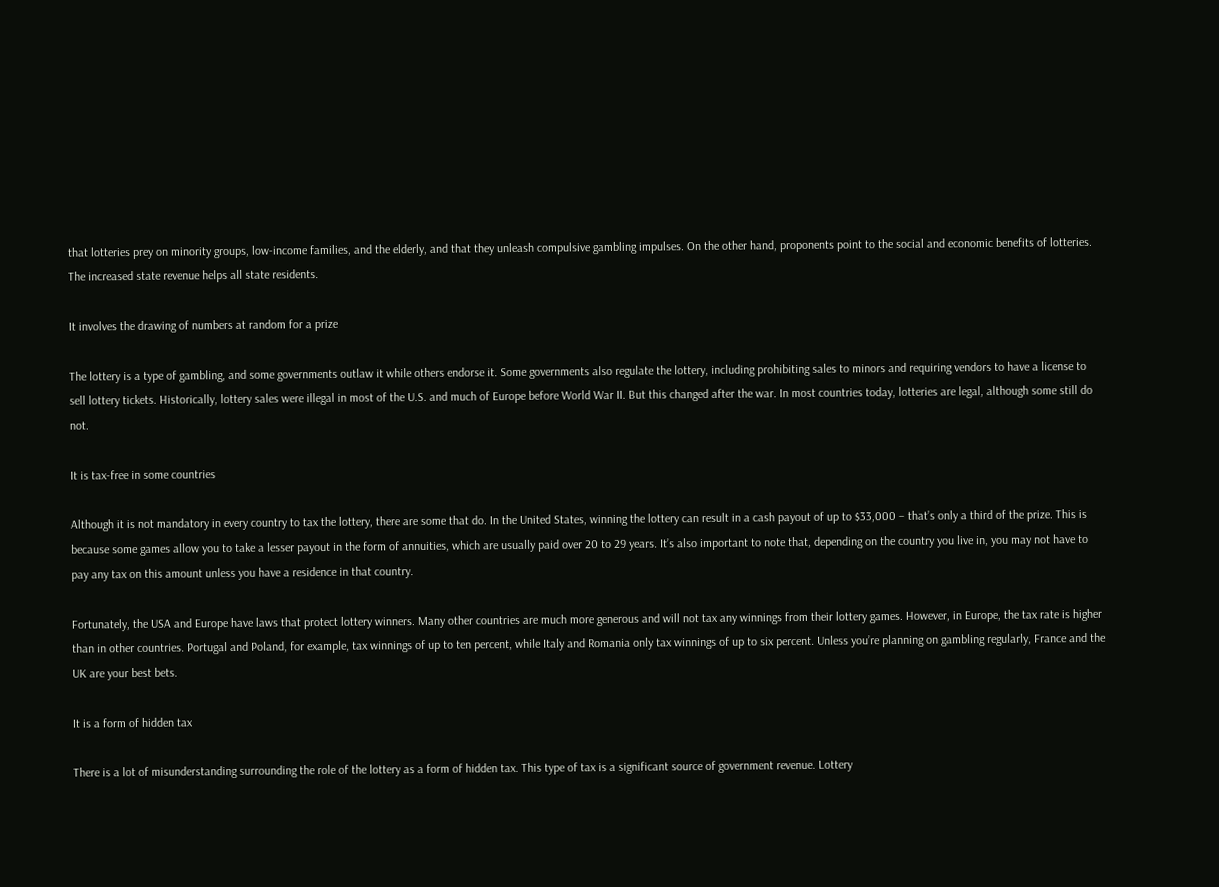that lotteries prey on minority groups, low-income families, and the elderly, and that they unleash compulsive gambling impulses. On the other hand, proponents point to the social and economic benefits of lotteries. The increased state revenue helps all state residents.

It involves the drawing of numbers at random for a prize

The lottery is a type of gambling, and some governments outlaw it while others endorse it. Some governments also regulate the lottery, including prohibiting sales to minors and requiring vendors to have a license to sell lottery tickets. Historically, lottery sales were illegal in most of the U.S. and much of Europe before World War II. But this changed after the war. In most countries today, lotteries are legal, although some still do not.

It is tax-free in some countries

Although it is not mandatory in every country to tax the lottery, there are some that do. In the United States, winning the lottery can result in a cash payout of up to $33,000 – that’s only a third of the prize. This is because some games allow you to take a lesser payout in the form of annuities, which are usually paid over 20 to 29 years. It’s also important to note that, depending on the country you live in, you may not have to pay any tax on this amount unless you have a residence in that country.

Fortunately, the USA and Europe have laws that protect lottery winners. Many other countries are much more generous and will not tax any winnings from their lottery games. However, in Europe, the tax rate is higher than in other countries. Portugal and Poland, for example, tax winnings of up to ten percent, while Italy and Romania only tax winnings of up to six percent. Unless you’re planning on gambling regularly, France and the UK are your best bets.

It is a form of hidden tax

There is a lot of misunderstanding surrounding the role of the lottery as a form of hidden tax. This type of tax is a significant source of government revenue. Lottery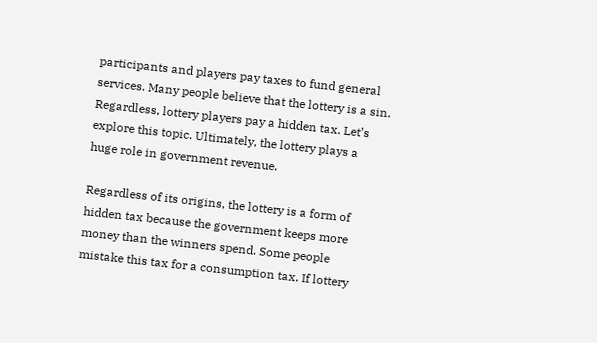participants and players pay taxes to fund general services. Many people believe that the lottery is a sin. Regardless, lottery players pay a hidden tax. Let’s explore this topic. Ultimately, the lottery plays a huge role in government revenue.

Regardless of its origins, the lottery is a form of hidden tax because the government keeps more money than the winners spend. Some people mistake this tax for a consumption tax. If lottery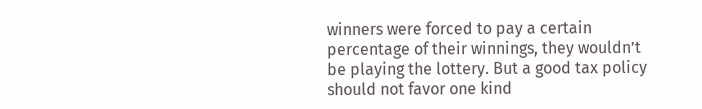winners were forced to pay a certain percentage of their winnings, they wouldn’t be playing the lottery. But a good tax policy should not favor one kind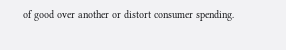of good over another or distort consumer spending.